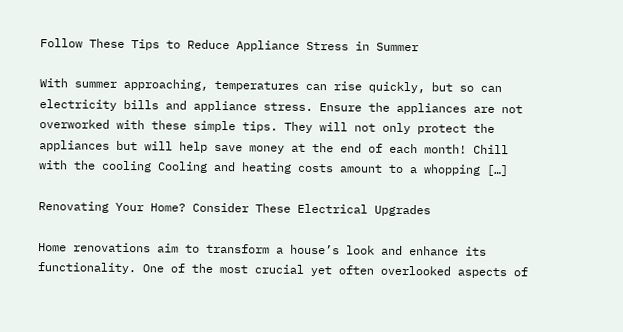Follow These Tips to Reduce Appliance Stress in Summer

With summer approaching, temperatures can rise quickly, but so can electricity bills and appliance stress. Ensure the appliances are not overworked with these simple tips. They will not only protect the appliances but will help save money at the end of each month! Chill with the cooling Cooling and heating costs amount to a whopping […]

Renovating Your Home? Consider These Electrical Upgrades

Home renovations aim to transform a house’s look and enhance its functionality. One of the most crucial yet often overlooked aspects of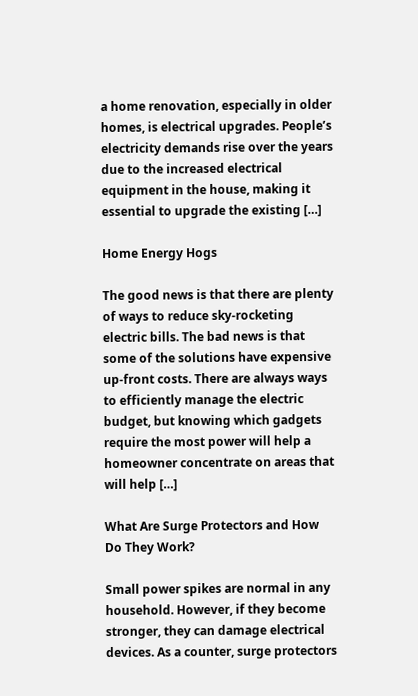a home renovation, especially in older homes, is electrical upgrades. People’s electricity demands rise over the years due to the increased electrical equipment in the house, making it essential to upgrade the existing […]

Home Energy Hogs

The good news is that there are plenty of ways to reduce sky-rocketing electric bills. The bad news is that some of the solutions have expensive up-front costs. There are always ways to efficiently manage the electric budget, but knowing which gadgets require the most power will help a homeowner concentrate on areas that will help […]

What Are Surge Protectors and How Do They Work?

Small power spikes are normal in any household. However, if they become stronger, they can damage electrical devices. As a counter, surge protectors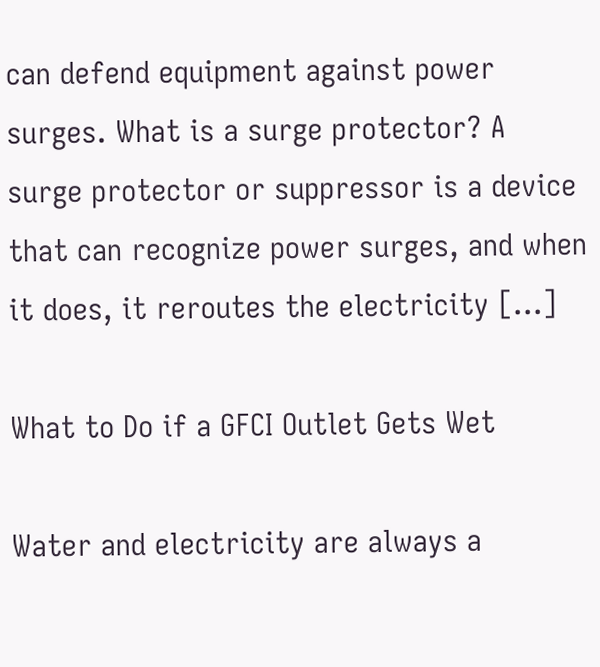can defend equipment against power surges. What is a surge protector? A surge protector or suppressor is a device that can recognize power surges, and when it does, it reroutes the electricity […]

What to Do if a GFCI Outlet Gets Wet

Water and electricity are always a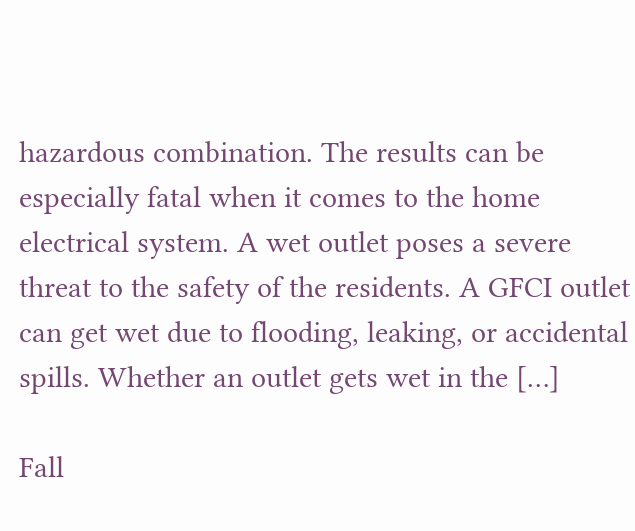hazardous combination. The results can be especially fatal when it comes to the home electrical system. A wet outlet poses a severe threat to the safety of the residents. A GFCI outlet can get wet due to flooding, leaking, or accidental spills. Whether an outlet gets wet in the […]

Fall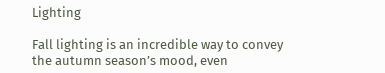Lighting

Fall lighting is an incredible way to convey the autumn season’s mood, even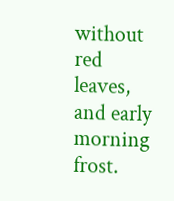without red leaves, and early morning frost.